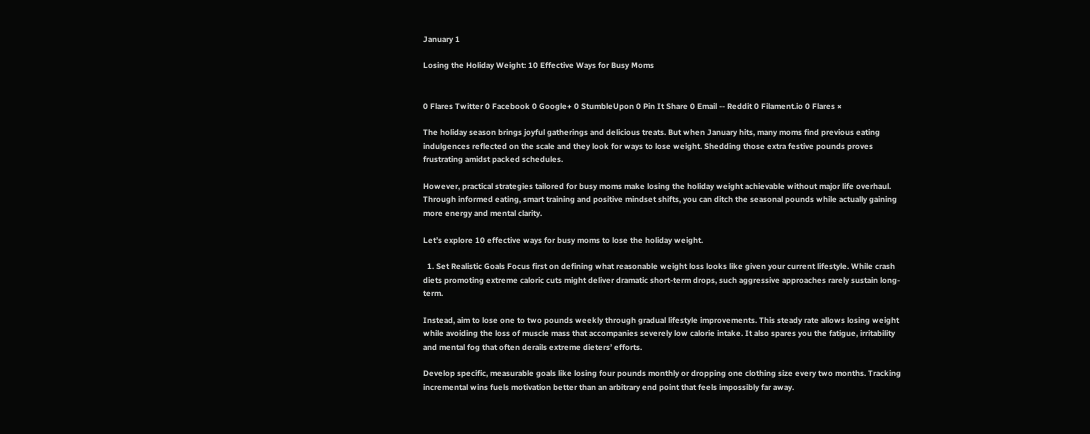January 1

Losing the Holiday Weight: 10 Effective Ways for Busy Moms


0 Flares Twitter 0 Facebook 0 Google+ 0 StumbleUpon 0 Pin It Share 0 Email -- Reddit 0 Filament.io 0 Flares ×

The holiday season brings joyful gatherings and delicious treats. But when January hits, many moms find previous eating indulgences reflected on the scale and they look for ways to lose weight. Shedding those extra festive pounds proves frustrating amidst packed schedules.

However, practical strategies tailored for busy moms make losing the holiday weight achievable without major life overhaul. Through informed eating, smart training and positive mindset shifts, you can ditch the seasonal pounds while actually gaining more energy and mental clarity.

Let’s explore 10 effective ways for busy moms to lose the holiday weight.

  1. Set Realistic Goals Focus first on defining what reasonable weight loss looks like given your current lifestyle. While crash diets promoting extreme caloric cuts might deliver dramatic short-term drops, such aggressive approaches rarely sustain long-term.

Instead, aim to lose one to two pounds weekly through gradual lifestyle improvements. This steady rate allows losing weight while avoiding the loss of muscle mass that accompanies severely low calorie intake. It also spares you the fatigue, irritability and mental fog that often derails extreme dieters’ efforts.

Develop specific, measurable goals like losing four pounds monthly or dropping one clothing size every two months. Tracking incremental wins fuels motivation better than an arbitrary end point that feels impossibly far away.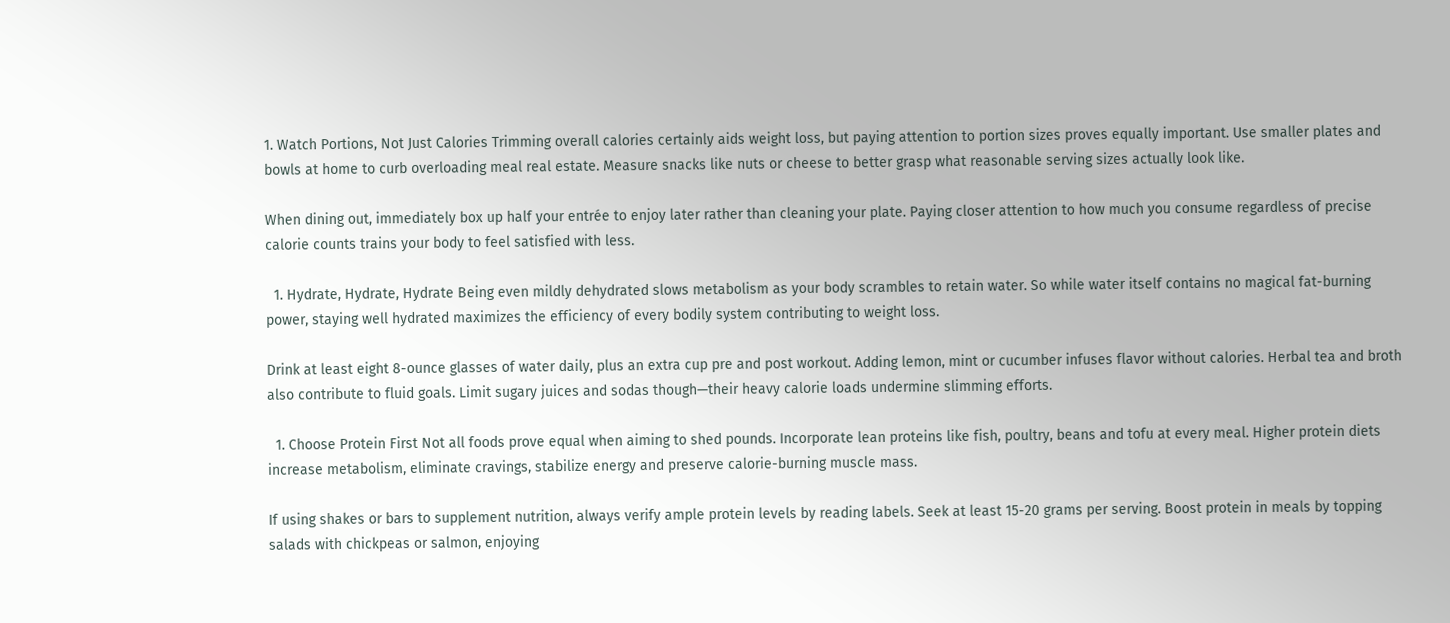1. Watch Portions, Not Just Calories Trimming overall calories certainly aids weight loss, but paying attention to portion sizes proves equally important. Use smaller plates and bowls at home to curb overloading meal real estate. Measure snacks like nuts or cheese to better grasp what reasonable serving sizes actually look like.

When dining out, immediately box up half your entrée to enjoy later rather than cleaning your plate. Paying closer attention to how much you consume regardless of precise calorie counts trains your body to feel satisfied with less.

  1. Hydrate, Hydrate, Hydrate Being even mildly dehydrated slows metabolism as your body scrambles to retain water. So while water itself contains no magical fat-burning power, staying well hydrated maximizes the efficiency of every bodily system contributing to weight loss.

Drink at least eight 8-ounce glasses of water daily, plus an extra cup pre and post workout. Adding lemon, mint or cucumber infuses flavor without calories. Herbal tea and broth also contribute to fluid goals. Limit sugary juices and sodas though—their heavy calorie loads undermine slimming efforts.

  1. Choose Protein First Not all foods prove equal when aiming to shed pounds. Incorporate lean proteins like fish, poultry, beans and tofu at every meal. Higher protein diets increase metabolism, eliminate cravings, stabilize energy and preserve calorie-burning muscle mass.

If using shakes or bars to supplement nutrition, always verify ample protein levels by reading labels. Seek at least 15-20 grams per serving. Boost protein in meals by topping salads with chickpeas or salmon, enjoying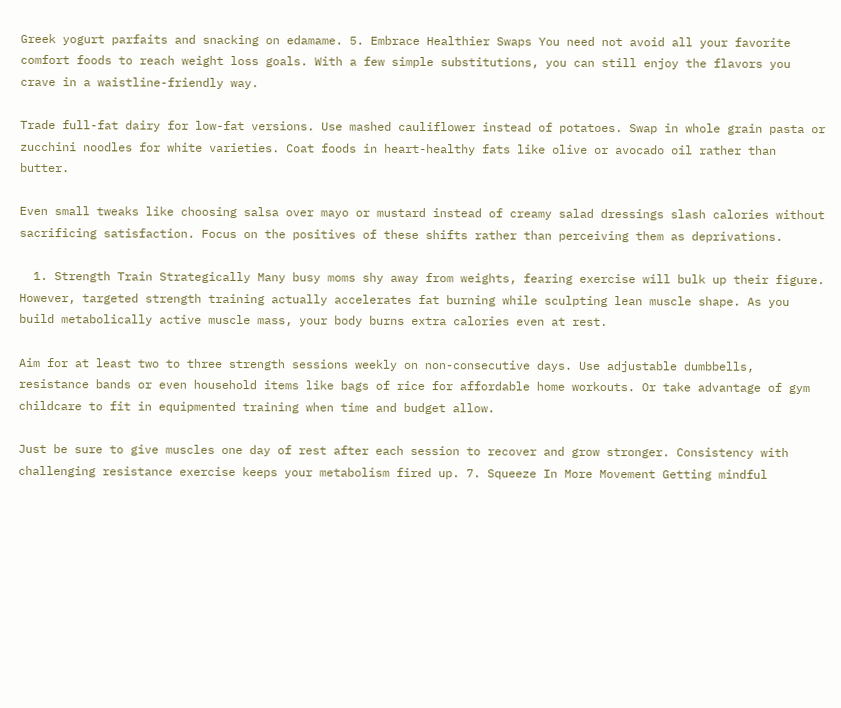Greek yogurt parfaits and snacking on edamame. 5. Embrace Healthier Swaps You need not avoid all your favorite comfort foods to reach weight loss goals. With a few simple substitutions, you can still enjoy the flavors you crave in a waistline-friendly way.

Trade full-fat dairy for low-fat versions. Use mashed cauliflower instead of potatoes. Swap in whole grain pasta or zucchini noodles for white varieties. Coat foods in heart-healthy fats like olive or avocado oil rather than butter.

Even small tweaks like choosing salsa over mayo or mustard instead of creamy salad dressings slash calories without sacrificing satisfaction. Focus on the positives of these shifts rather than perceiving them as deprivations.

  1. Strength Train Strategically Many busy moms shy away from weights, fearing exercise will bulk up their figure. However, targeted strength training actually accelerates fat burning while sculpting lean muscle shape. As you build metabolically active muscle mass, your body burns extra calories even at rest.

Aim for at least two to three strength sessions weekly on non-consecutive days. Use adjustable dumbbells, resistance bands or even household items like bags of rice for affordable home workouts. Or take advantage of gym childcare to fit in equipmented training when time and budget allow.

Just be sure to give muscles one day of rest after each session to recover and grow stronger. Consistency with challenging resistance exercise keeps your metabolism fired up. 7. Squeeze In More Movement Getting mindful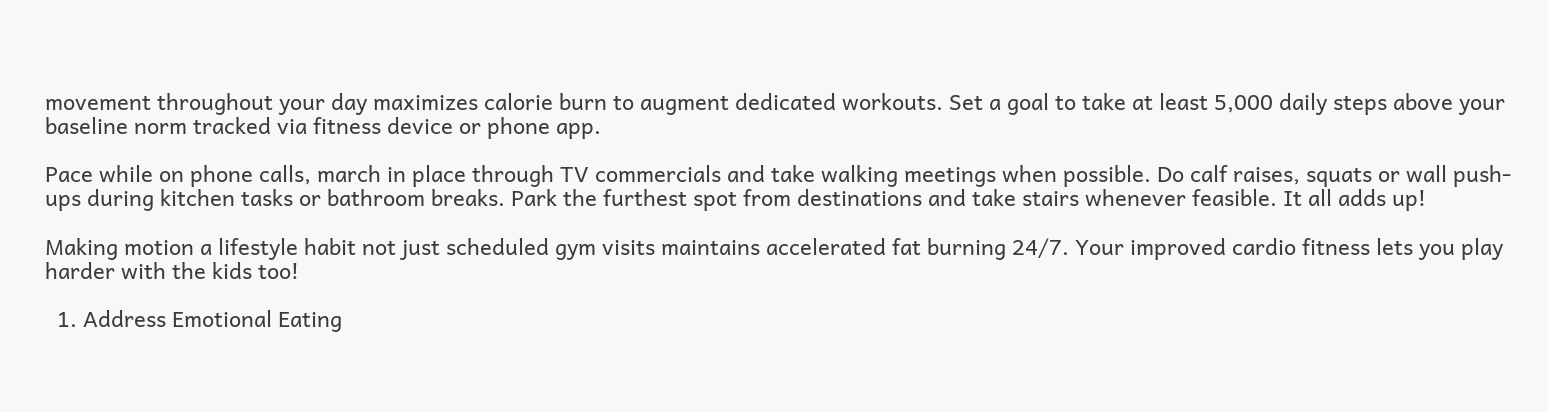movement throughout your day maximizes calorie burn to augment dedicated workouts. Set a goal to take at least 5,000 daily steps above your baseline norm tracked via fitness device or phone app.

Pace while on phone calls, march in place through TV commercials and take walking meetings when possible. Do calf raises, squats or wall push-ups during kitchen tasks or bathroom breaks. Park the furthest spot from destinations and take stairs whenever feasible. It all adds up!

Making motion a lifestyle habit not just scheduled gym visits maintains accelerated fat burning 24/7. Your improved cardio fitness lets you play harder with the kids too!

  1. Address Emotional Eating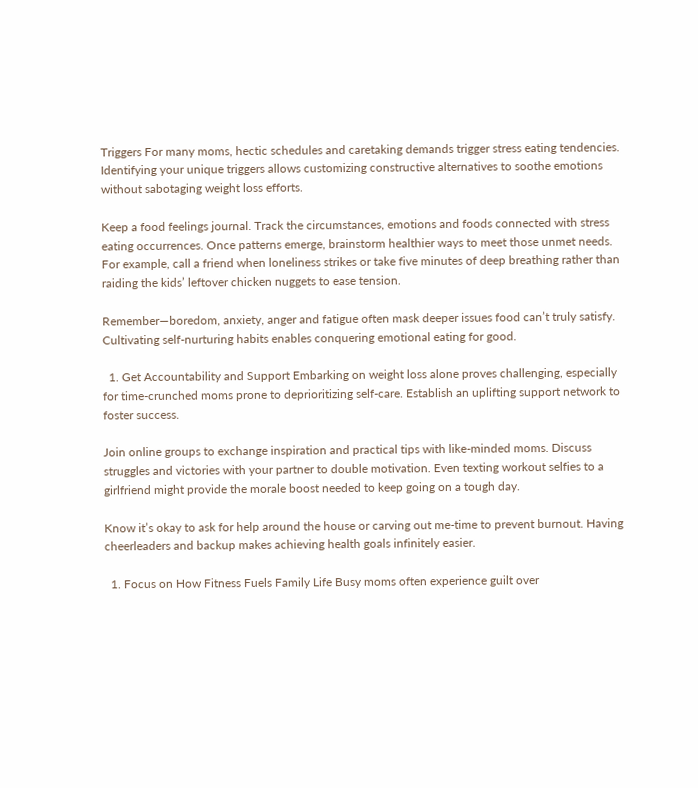Triggers For many moms, hectic schedules and caretaking demands trigger stress eating tendencies. Identifying your unique triggers allows customizing constructive alternatives to soothe emotions without sabotaging weight loss efforts.

Keep a food feelings journal. Track the circumstances, emotions and foods connected with stress eating occurrences. Once patterns emerge, brainstorm healthier ways to meet those unmet needs. For example, call a friend when loneliness strikes or take five minutes of deep breathing rather than raiding the kids’ leftover chicken nuggets to ease tension.

Remember—boredom, anxiety, anger and fatigue often mask deeper issues food can’t truly satisfy. Cultivating self-nurturing habits enables conquering emotional eating for good.

  1. Get Accountability and Support Embarking on weight loss alone proves challenging, especially for time-crunched moms prone to deprioritizing self-care. Establish an uplifting support network to foster success.

Join online groups to exchange inspiration and practical tips with like-minded moms. Discuss struggles and victories with your partner to double motivation. Even texting workout selfies to a girlfriend might provide the morale boost needed to keep going on a tough day.

Know it’s okay to ask for help around the house or carving out me-time to prevent burnout. Having cheerleaders and backup makes achieving health goals infinitely easier.

  1. Focus on How Fitness Fuels Family Life Busy moms often experience guilt over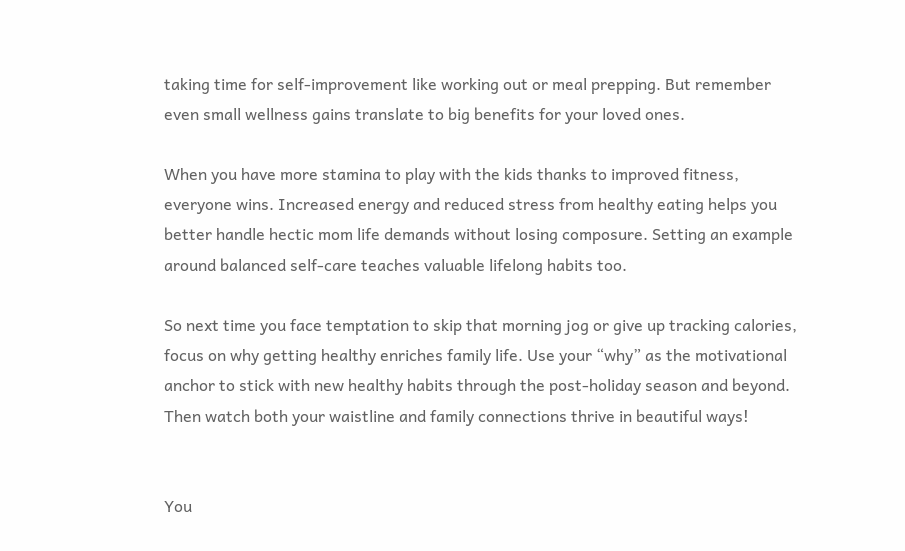taking time for self-improvement like working out or meal prepping. But remember even small wellness gains translate to big benefits for your loved ones.

When you have more stamina to play with the kids thanks to improved fitness, everyone wins. Increased energy and reduced stress from healthy eating helps you better handle hectic mom life demands without losing composure. Setting an example around balanced self-care teaches valuable lifelong habits too.

So next time you face temptation to skip that morning jog or give up tracking calories, focus on why getting healthy enriches family life. Use your “why” as the motivational anchor to stick with new healthy habits through the post-holiday season and beyond. Then watch both your waistline and family connections thrive in beautiful ways!


You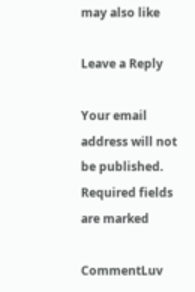may also like

Leave a Reply

Your email address will not be published. Required fields are marked

CommentLuv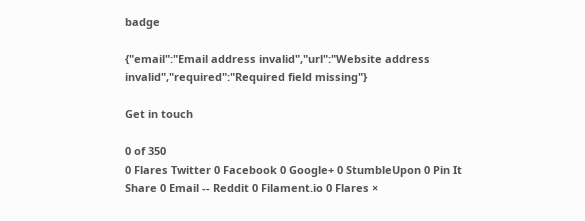badge

{"email":"Email address invalid","url":"Website address invalid","required":"Required field missing"}

Get in touch

0 of 350
0 Flares Twitter 0 Facebook 0 Google+ 0 StumbleUpon 0 Pin It Share 0 Email -- Reddit 0 Filament.io 0 Flares ×